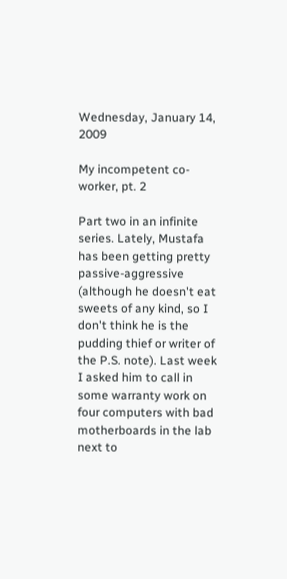Wednesday, January 14, 2009

My incompetent co-worker, pt. 2

Part two in an infinite series. Lately, Mustafa has been getting pretty passive-aggressive (although he doesn't eat sweets of any kind, so I don't think he is the pudding thief or writer of the P.S. note). Last week I asked him to call in some warranty work on four computers with bad motherboards in the lab next to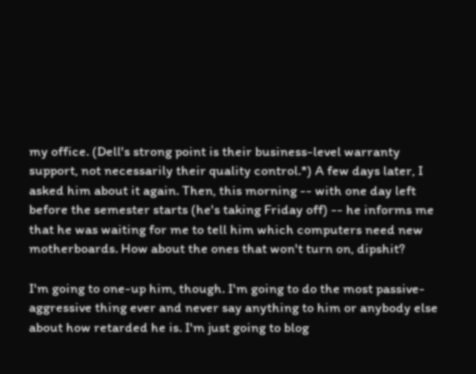my office. (Dell's strong point is their business-level warranty support, not necessarily their quality control.*) A few days later, I asked him about it again. Then, this morning -- with one day left before the semester starts (he's taking Friday off) -- he informs me that he was waiting for me to tell him which computers need new motherboards. How about the ones that won't turn on, dipshit?

I'm going to one-up him, though. I'm going to do the most passive-aggressive thing ever and never say anything to him or anybody else about how retarded he is. I'm just going to blog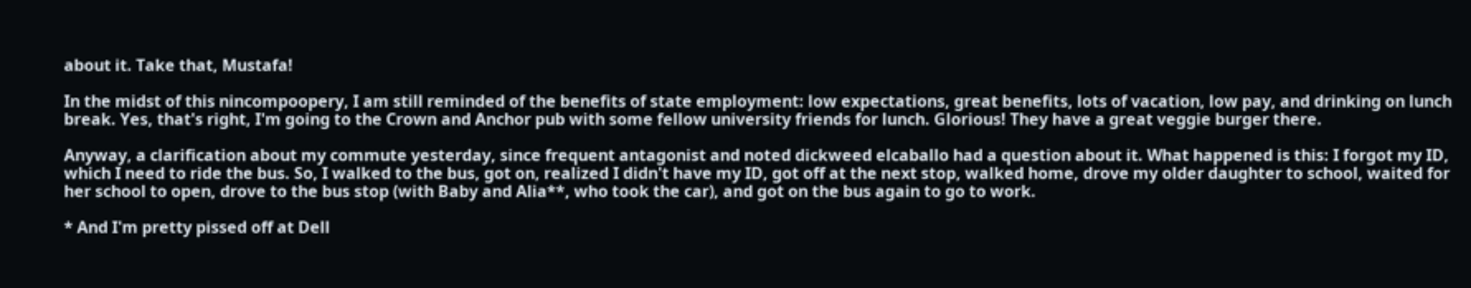about it. Take that, Mustafa!

In the midst of this nincompoopery, I am still reminded of the benefits of state employment: low expectations, great benefits, lots of vacation, low pay, and drinking on lunch break. Yes, that's right, I'm going to the Crown and Anchor pub with some fellow university friends for lunch. Glorious! They have a great veggie burger there.

Anyway, a clarification about my commute yesterday, since frequent antagonist and noted dickweed elcaballo had a question about it. What happened is this: I forgot my ID, which I need to ride the bus. So, I walked to the bus, got on, realized I didn't have my ID, got off at the next stop, walked home, drove my older daughter to school, waited for her school to open, drove to the bus stop (with Baby and Alia**, who took the car), and got on the bus again to go to work.

* And I'm pretty pissed off at Dell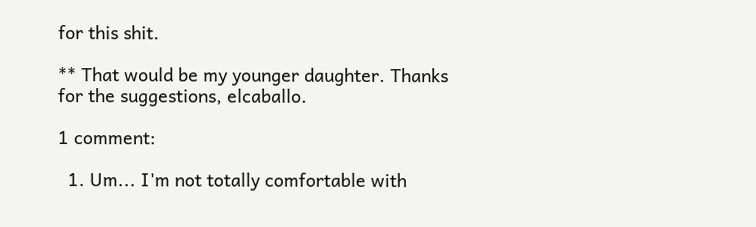for this shit.

** That would be my younger daughter. Thanks for the suggestions, elcaballo.

1 comment:

  1. Um... I'm not totally comfortable with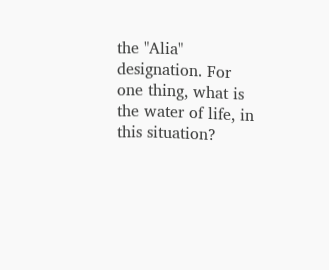the "Alia" designation. For one thing, what is the water of life, in this situation?